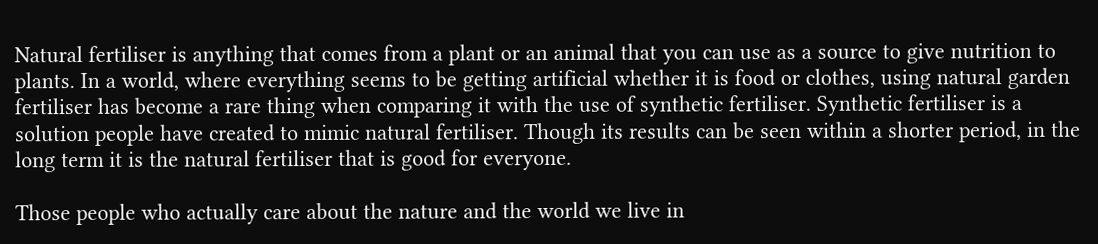Natural fertiliser is anything that comes from a plant or an animal that you can use as a source to give nutrition to plants. In a world, where everything seems to be getting artificial whether it is food or clothes, using natural garden fertiliser has become a rare thing when comparing it with the use of synthetic fertiliser. Synthetic fertiliser is a solution people have created to mimic natural fertiliser. Though its results can be seen within a shorter period, in the long term it is the natural fertiliser that is good for everyone.

Those people who actually care about the nature and the world we live in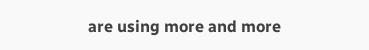are using more and more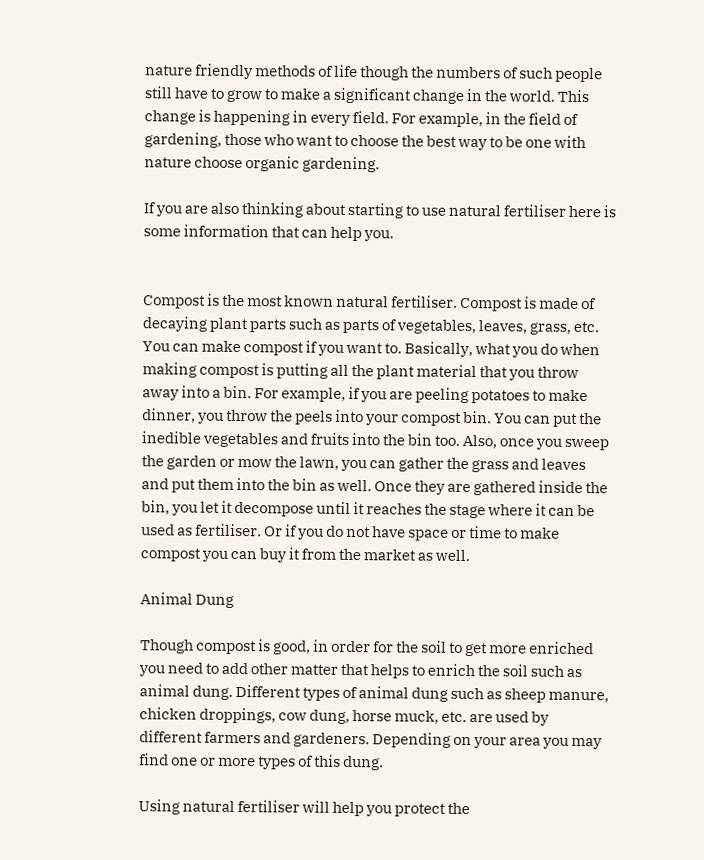nature friendly methods of life though the numbers of such people still have to grow to make a significant change in the world. This change is happening in every field. For example, in the field of gardening, those who want to choose the best way to be one with nature choose organic gardening.

If you are also thinking about starting to use natural fertiliser here is some information that can help you.


Compost is the most known natural fertiliser. Compost is made of decaying plant parts such as parts of vegetables, leaves, grass, etc. You can make compost if you want to. Basically, what you do when making compost is putting all the plant material that you throw away into a bin. For example, if you are peeling potatoes to make dinner, you throw the peels into your compost bin. You can put the inedible vegetables and fruits into the bin too. Also, once you sweep the garden or mow the lawn, you can gather the grass and leaves and put them into the bin as well. Once they are gathered inside the bin, you let it decompose until it reaches the stage where it can be used as fertiliser. Or if you do not have space or time to make compost you can buy it from the market as well.

Animal Dung

Though compost is good, in order for the soil to get more enriched you need to add other matter that helps to enrich the soil such as animal dung. Different types of animal dung such as sheep manure, chicken droppings, cow dung, horse muck, etc. are used by different farmers and gardeners. Depending on your area you may find one or more types of this dung.

Using natural fertiliser will help you protect the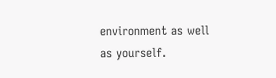environment as well as yourself.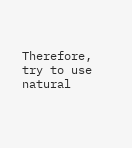Therefore, try to use natural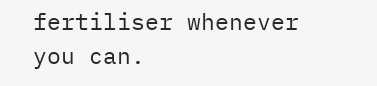fertiliser whenever you can.